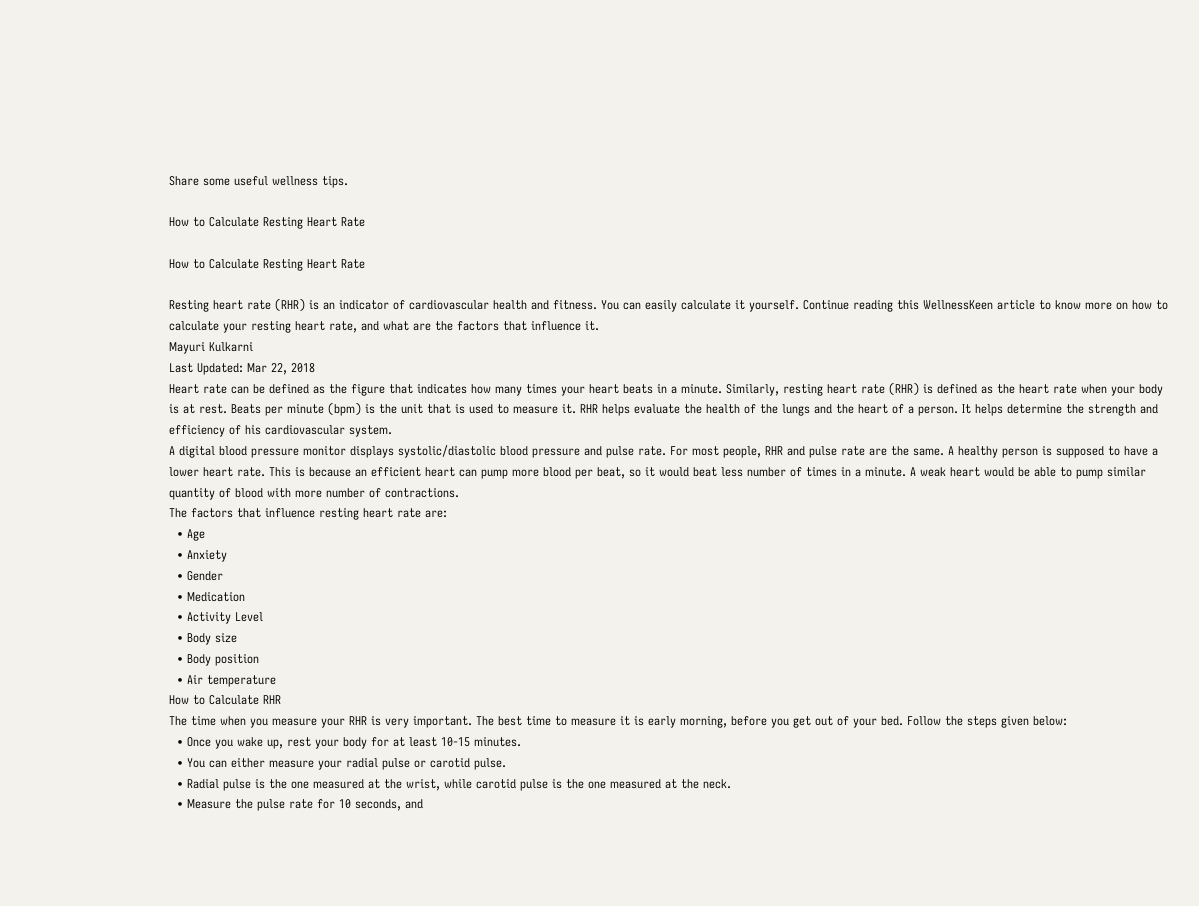Share some useful wellness tips.

How to Calculate Resting Heart Rate

How to Calculate Resting Heart Rate

Resting heart rate (RHR) is an indicator of cardiovascular health and fitness. You can easily calculate it yourself. Continue reading this WellnessKeen article to know more on how to calculate your resting heart rate, and what are the factors that influence it.
Mayuri Kulkarni
Last Updated: Mar 22, 2018
Heart rate can be defined as the figure that indicates how many times your heart beats in a minute. Similarly, resting heart rate (RHR) is defined as the heart rate when your body is at rest. Beats per minute (bpm) is the unit that is used to measure it. RHR helps evaluate the health of the lungs and the heart of a person. It helps determine the strength and efficiency of his cardiovascular system.
A digital blood pressure monitor displays systolic/diastolic blood pressure and pulse rate. For most people, RHR and pulse rate are the same. A healthy person is supposed to have a lower heart rate. This is because an efficient heart can pump more blood per beat, so it would beat less number of times in a minute. A weak heart would be able to pump similar quantity of blood with more number of contractions.
The factors that influence resting heart rate are:
  • Age
  • Anxiety
  • Gender
  • Medication
  • Activity Level
  • Body size
  • Body position
  • Air temperature
How to Calculate RHR
The time when you measure your RHR is very important. The best time to measure it is early morning, before you get out of your bed. Follow the steps given below:
  • Once you wake up, rest your body for at least 10-15 minutes.
  • You can either measure your radial pulse or carotid pulse.
  • Radial pulse is the one measured at the wrist, while carotid pulse is the one measured at the neck.
  • Measure the pulse rate for 10 seconds, and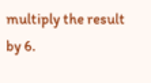multiply the result by 6.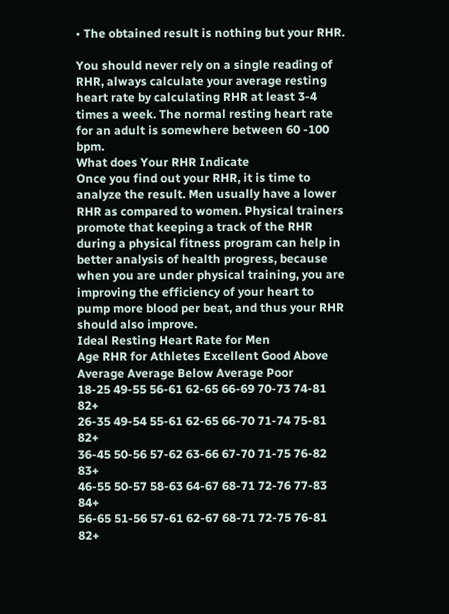• The obtained result is nothing but your RHR.

You should never rely on a single reading of RHR, always calculate your average resting heart rate by calculating RHR at least 3-4 times a week. The normal resting heart rate for an adult is somewhere between 60 -100 bpm.
What does Your RHR Indicate
Once you find out your RHR, it is time to analyze the result. Men usually have a lower RHR as compared to women. Physical trainers promote that keeping a track of the RHR during a physical fitness program can help in better analysis of health progress, because when you are under physical training, you are improving the efficiency of your heart to pump more blood per beat, and thus your RHR should also improve.
Ideal Resting Heart Rate for Men
Age RHR for Athletes Excellent Good Above Average Average Below Average Poor
18-25 49-55 56-61 62-65 66-69 70-73 74-81 82+
26-35 49-54 55-61 62-65 66-70 71-74 75-81 82+
36-45 50-56 57-62 63-66 67-70 71-75 76-82 83+
46-55 50-57 58-63 64-67 68-71 72-76 77-83 84+
56-65 51-56 57-61 62-67 68-71 72-75 76-81 82+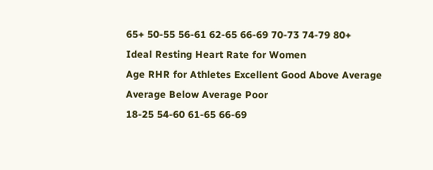65+ 50-55 56-61 62-65 66-69 70-73 74-79 80+
Ideal Resting Heart Rate for Women
Age RHR for Athletes Excellent Good Above Average Average Below Average Poor
18-25 54-60 61-65 66-69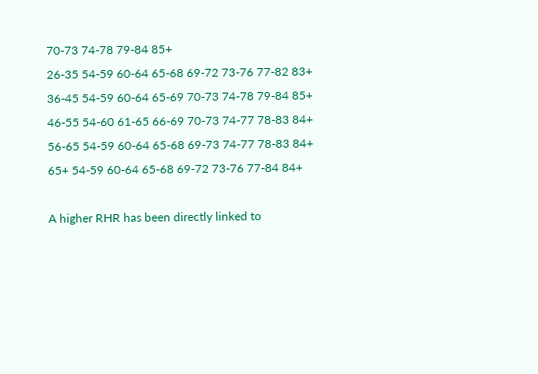70-73 74-78 79-84 85+
26-35 54-59 60-64 65-68 69-72 73-76 77-82 83+
36-45 54-59 60-64 65-69 70-73 74-78 79-84 85+
46-55 54-60 61-65 66-69 70-73 74-77 78-83 84+
56-65 54-59 60-64 65-68 69-73 74-77 78-83 84+
65+ 54-59 60-64 65-68 69-72 73-76 77-84 84+

A higher RHR has been directly linked to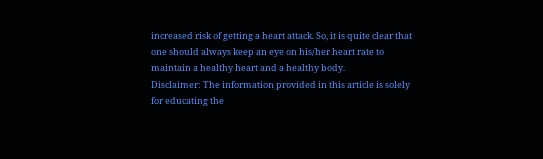increased risk of getting a heart attack. So, it is quite clear that one should always keep an eye on his/her heart rate to maintain a healthy heart and a healthy body.
Disclaimer: The information provided in this article is solely for educating the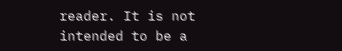reader. It is not intended to be a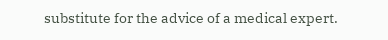substitute for the advice of a medical expert.